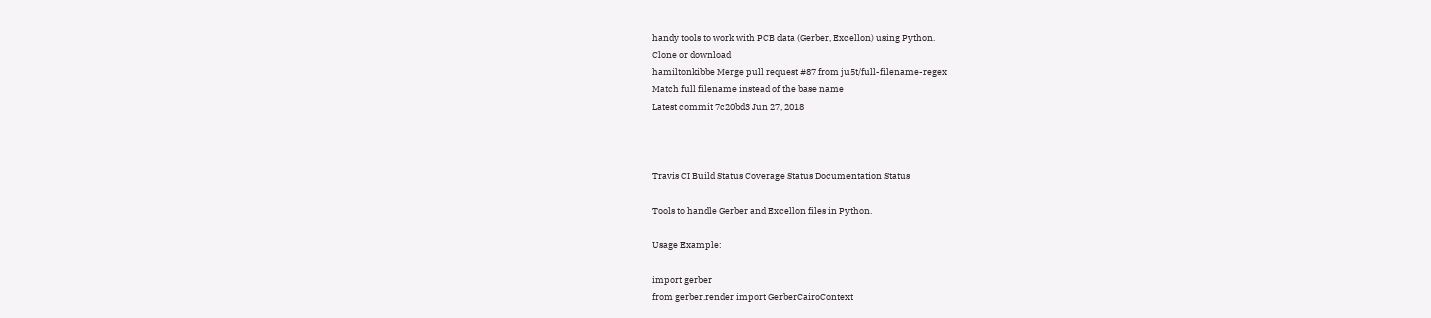handy tools to work with PCB data (Gerber, Excellon) using Python.
Clone or download
hamiltonkibbe Merge pull request #87 from ju5t/full-filename-regex
Match full filename instead of the base name
Latest commit 7c20bd3 Jun 27, 2018



Travis CI Build Status Coverage Status Documentation Status

Tools to handle Gerber and Excellon files in Python.

Usage Example:

import gerber
from gerber.render import GerberCairoContext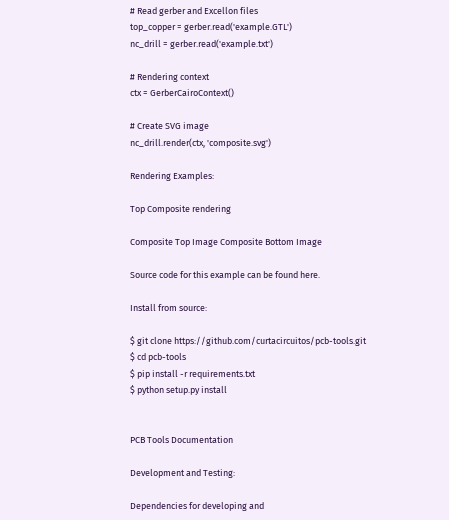# Read gerber and Excellon files
top_copper = gerber.read('example.GTL')
nc_drill = gerber.read('example.txt')

# Rendering context
ctx = GerberCairoContext()

# Create SVG image
nc_drill.render(ctx, 'composite.svg')

Rendering Examples:

Top Composite rendering

Composite Top Image Composite Bottom Image

Source code for this example can be found here.

Install from source:

$ git clone https://github.com/curtacircuitos/pcb-tools.git
$ cd pcb-tools
$ pip install -r requirements.txt
$ python setup.py install


PCB Tools Documentation

Development and Testing:

Dependencies for developing and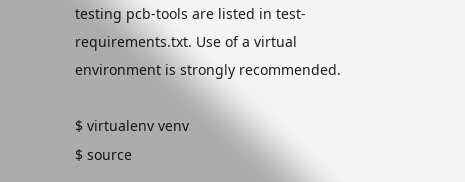testing pcb-tools are listed in test-requirements.txt. Use of a virtual environment is strongly recommended.

$ virtualenv venv
$ source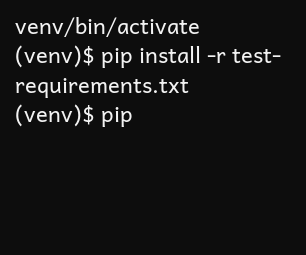venv/bin/activate
(venv)$ pip install -r test-requirements.txt
(venv)$ pip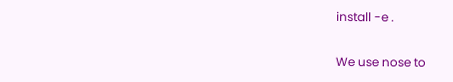install -e .

We use nose to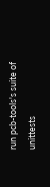run pcb-tools's suite of unittests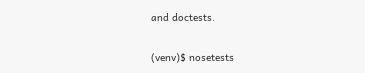and doctests.

(venv)$ nosetests